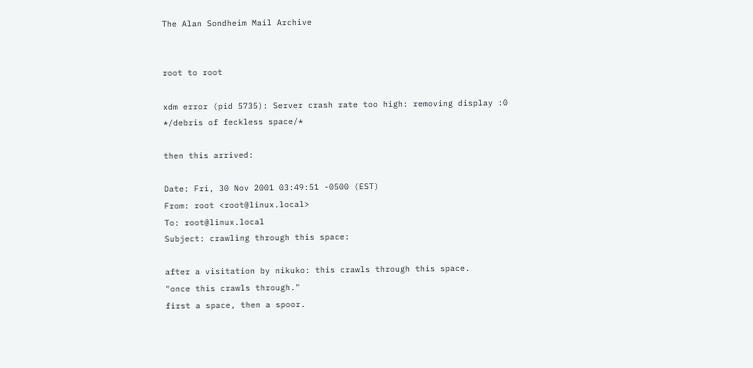The Alan Sondheim Mail Archive


root to root

xdm error (pid 5735): Server crash rate too high: removing display :0
*/debris of feckless space/*

then this arrived:

Date: Fri, 30 Nov 2001 03:49:51 -0500 (EST)
From: root <root@linux.local>
To: root@linux.local
Subject: crawling through this space:

after a visitation by nikuko: this crawls through this space.
"once this crawls through."
first a space, then a spoor.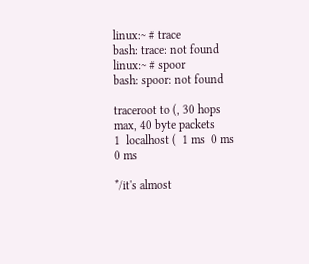linux:~ # trace
bash: trace: not found
linux:~ # spoor
bash: spoor: not found

traceroot to (, 30 hops max, 40 byte packets
1  localhost (  1 ms  0 ms  0 ms

*/it's almost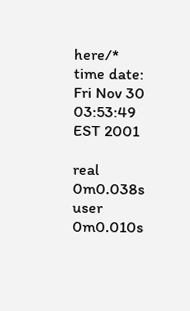here/*
time date: Fri Nov 30 03:53:49 EST 2001

real    0m0.038s
user    0m0.010s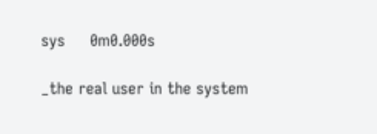sys     0m0.000s

_the real user in the system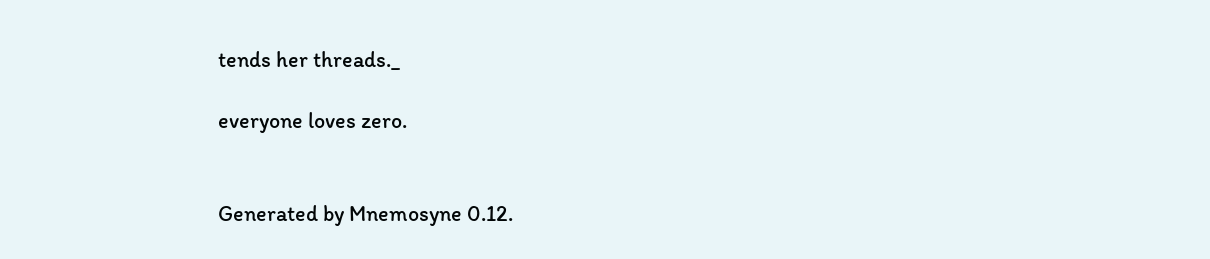tends her threads._

everyone loves zero.


Generated by Mnemosyne 0.12.